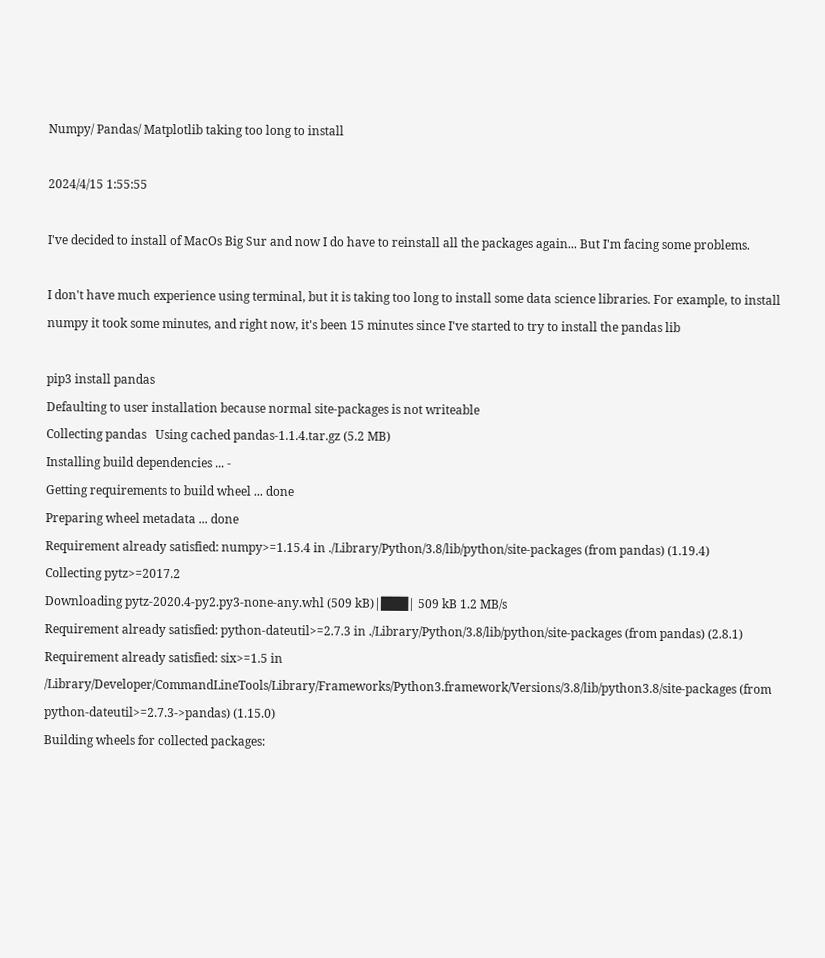Numpy/ Pandas/ Matplotlib taking too long to install

2024/4/15 1:55:55

I've decided to install of MacOs Big Sur and now I do have to reinstall all the packages again... But I'm facing some problems.

I don't have much experience using terminal, but it is taking too long to install some data science libraries. For example, to install numpy it took some minutes, and right now, it's been 15 minutes since I've started to try to install the pandas lib

pip3 install pandas
Defaulting to user installation because normal site-packages is not writeable
Collecting pandas   Using cached pandas-1.1.4.tar.gz (5.2 MB)
Installing build dependencies ... -
Getting requirements to build wheel ... done
Preparing wheel metadata ... done
Requirement already satisfied: numpy>=1.15.4 in ./Library/Python/3.8/lib/python/site-packages (from pandas) (1.19.4)
Collecting pytz>=2017.2
Downloading pytz-2020.4-py2.py3-none-any.whl (509 kB)|███| 509 kB 1.2 MB/s
Requirement already satisfied: python-dateutil>=2.7.3 in ./Library/Python/3.8/lib/python/site-packages (from pandas) (2.8.1)
Requirement already satisfied: six>=1.5 in /Library/Developer/CommandLineTools/Library/Frameworks/Python3.framework/Versions/3.8/lib/python3.8/site-packages (from python-dateutil>=2.7.3->pandas) (1.15.0)
Building wheels for collected packages: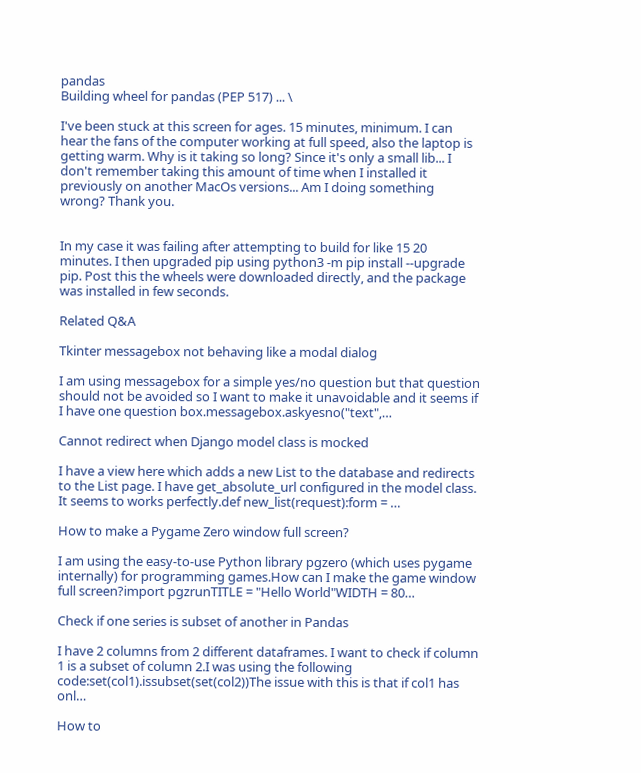pandas
Building wheel for pandas (PEP 517) ... \

I've been stuck at this screen for ages. 15 minutes, minimum. I can hear the fans of the computer working at full speed, also the laptop is getting warm. Why is it taking so long? Since it's only a small lib... I don't remember taking this amount of time when I installed it previously on another MacOs versions... Am I doing something wrong? Thank you.


In my case it was failing after attempting to build for like 15 20 minutes. I then upgraded pip using python3 -m pip install --upgrade pip. Post this the wheels were downloaded directly, and the package was installed in few seconds.

Related Q&A

Tkinter messagebox not behaving like a modal dialog

I am using messagebox for a simple yes/no question but that question should not be avoided so I want to make it unavoidable and it seems if I have one question box.messagebox.askyesno("text",…

Cannot redirect when Django model class is mocked

I have a view here which adds a new List to the database and redirects to the List page. I have get_absolute_url configured in the model class. It seems to works perfectly.def new_list(request):form = …

How to make a Pygame Zero window full screen?

I am using the easy-to-use Python library pgzero (which uses pygame internally) for programming games.How can I make the game window full screen?import pgzrunTITLE = "Hello World"WIDTH = 80…

Check if one series is subset of another in Pandas

I have 2 columns from 2 different dataframes. I want to check if column 1 is a subset of column 2.I was using the following code:set(col1).issubset(set(col2))The issue with this is that if col1 has onl…

How to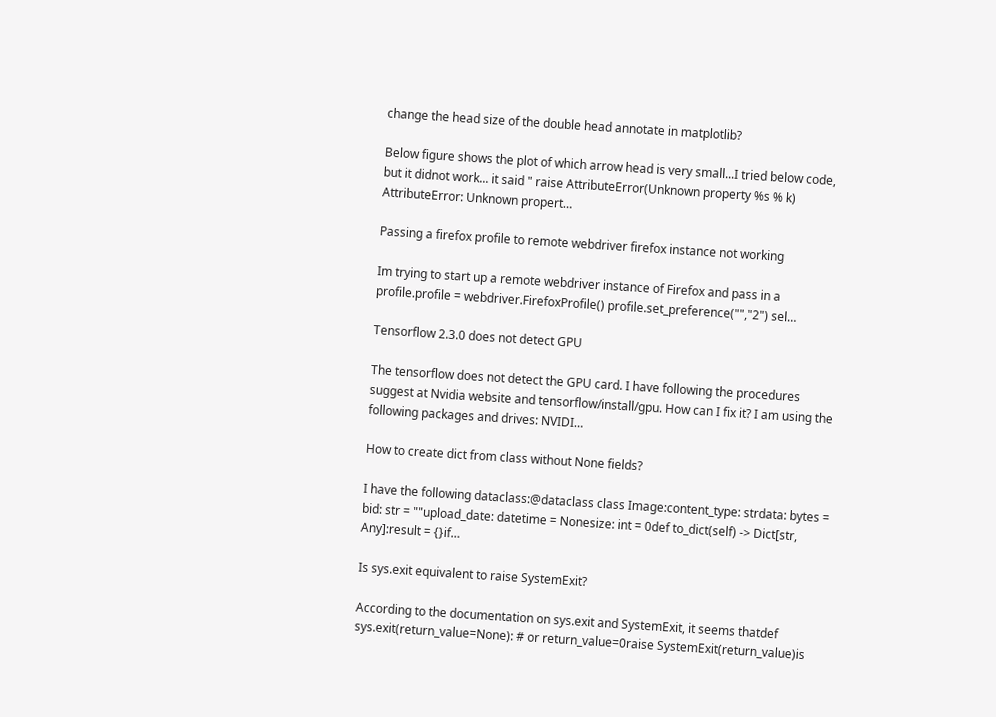change the head size of the double head annotate in matplotlib?

Below figure shows the plot of which arrow head is very small...I tried below code, but it didnot work... it said " raise AttributeError(Unknown property %s % k) AttributeError: Unknown propert…

Passing a firefox profile to remote webdriver firefox instance not working

Im trying to start up a remote webdriver instance of Firefox and pass in a profile.profile = webdriver.FirefoxProfile() profile.set_preference("","2") sel…

Tensorflow 2.3.0 does not detect GPU

The tensorflow does not detect the GPU card. I have following the procedures suggest at Nvidia website and tensorflow/install/gpu. How can I fix it? I am using the following packages and drives: NVIDI…

How to create dict from class without None fields?

I have the following dataclass:@dataclass class Image:content_type: strdata: bytes = bid: str = ""upload_date: datetime = Nonesize: int = 0def to_dict(self) -> Dict[str, Any]:result = {}if…

Is sys.exit equivalent to raise SystemExit?

According to the documentation on sys.exit and SystemExit, it seems thatdef sys.exit(return_value=None): # or return_value=0raise SystemExit(return_value)is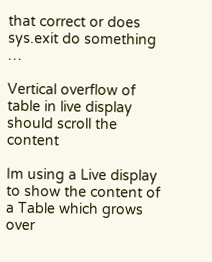that correct or does sys.exit do something …

Vertical overflow of table in live display should scroll the content

Im using a Live display to show the content of a Table which grows over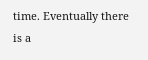time. Eventually there is a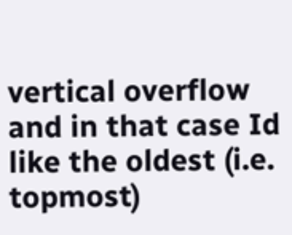vertical overflow and in that case Id like the oldest (i.e. topmost)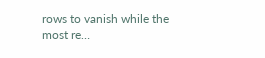rows to vanish while the most re…